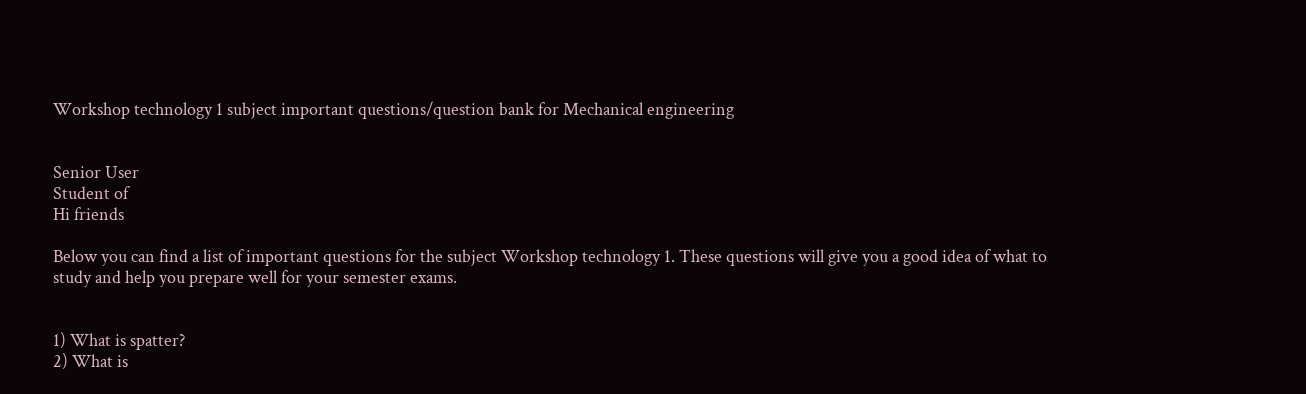Workshop technology 1 subject important questions/question bank for Mechanical engineering


Senior User
Student of
Hi friends

Below you can find a list of important questions for the subject Workshop technology 1. These questions will give you a good idea of what to study and help you prepare well for your semester exams.


1) What is spatter?
2) What is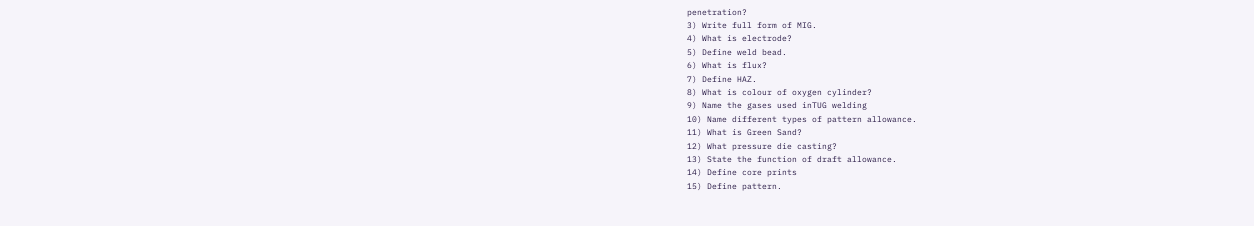penetration?
3) Write full form of MIG.
4) What is electrode?
5) Define weld bead.
6) What is flux?
7) Define HAZ.
8) What is colour of oxygen cylinder?
9) Name the gases used inTUG welding
10) Name different types of pattern allowance.
11) What is Green Sand?
12) What pressure die casting?
13) State the function of draft allowance.
14) Define core prints
15) Define pattern.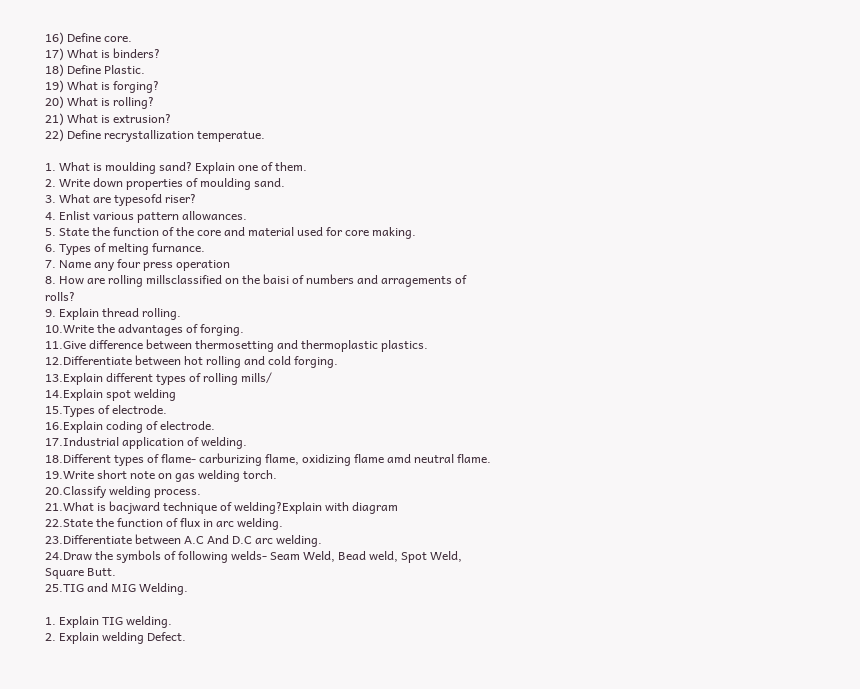16) Define core.
17) What is binders?
18) Define Plastic.
19) What is forging?
20) What is rolling?
21) What is extrusion?
22) Define recrystallization temperatue.

1. What is moulding sand? Explain one of them.
2. Write down properties of moulding sand.
3. What are typesofd riser?
4. Enlist various pattern allowances.
5. State the function of the core and material used for core making.
6. Types of melting furnance.
7. Name any four press operation
8. How are rolling millsclassified on the baisi of numbers and arragements of rolls?
9. Explain thread rolling.
10.Write the advantages of forging.
11.Give difference between thermosetting and thermoplastic plastics.
12.Differentiate between hot rolling and cold forging.
13.Explain different types of rolling mills/
14.Explain spot welding
15.Types of electrode.
16.Explain coding of electrode.
17.Industrial application of welding.
18.Different types of flame- carburizing flame, oxidizing flame amd neutral flame.
19.Write short note on gas welding torch.
20.Classify welding process.
21.What is bacjward technique of welding?Explain with diagram
22.State the function of flux in arc welding.
23.Differentiate between A.C And D.C arc welding.
24.Draw the symbols of following welds- Seam Weld, Bead weld, Spot Weld, Square Butt.
25.TIG and MIG Welding.

1. Explain TIG welding.
2. Explain welding Defect.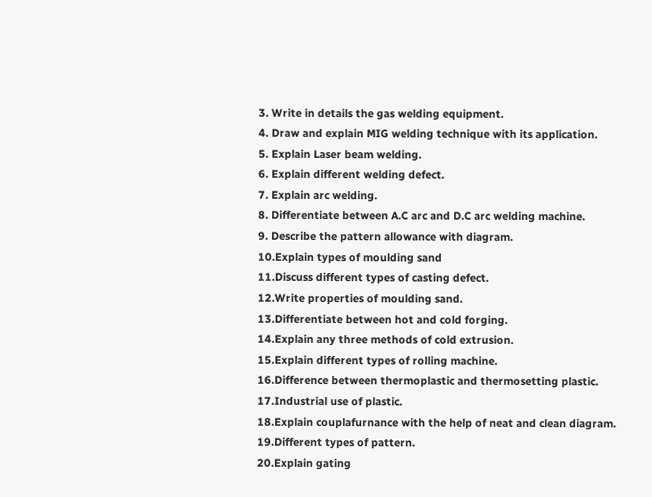3. Write in details the gas welding equipment.
4. Draw and explain MIG welding technique with its application.
5. Explain Laser beam welding.
6. Explain different welding defect.
7. Explain arc welding.
8. Differentiate between A.C arc and D.C arc welding machine.
9. Describe the pattern allowance with diagram.
10.Explain types of moulding sand
11.Discuss different types of casting defect.
12.Write properties of moulding sand.
13.Differentiate between hot and cold forging.
14.Explain any three methods of cold extrusion.
15.Explain different types of rolling machine.
16.Difference between thermoplastic and thermosetting plastic.
17.Industrial use of plastic.
18.Explain couplafurnance with the help of neat and clean diagram.
19.Different types of pattern.
20.Explain gating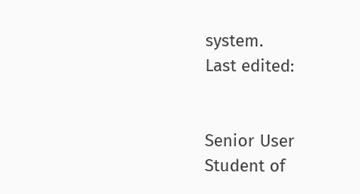system.
Last edited:


Senior User
Student of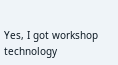Yes, I got workshop technology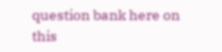question bank here on this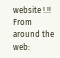website !.!!
From around the web: